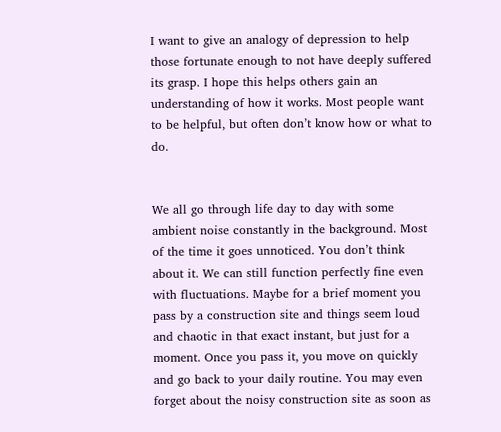I want to give an analogy of depression to help those fortunate enough to not have deeply suffered its grasp. I hope this helps others gain an understanding of how it works. Most people want to be helpful, but often don’t know how or what to do.


We all go through life day to day with some ambient noise constantly in the background. Most of the time it goes unnoticed. You don’t think about it. We can still function perfectly fine even with fluctuations. Maybe for a brief moment you pass by a construction site and things seem loud and chaotic in that exact instant, but just for a moment. Once you pass it, you move on quickly and go back to your daily routine. You may even forget about the noisy construction site as soon as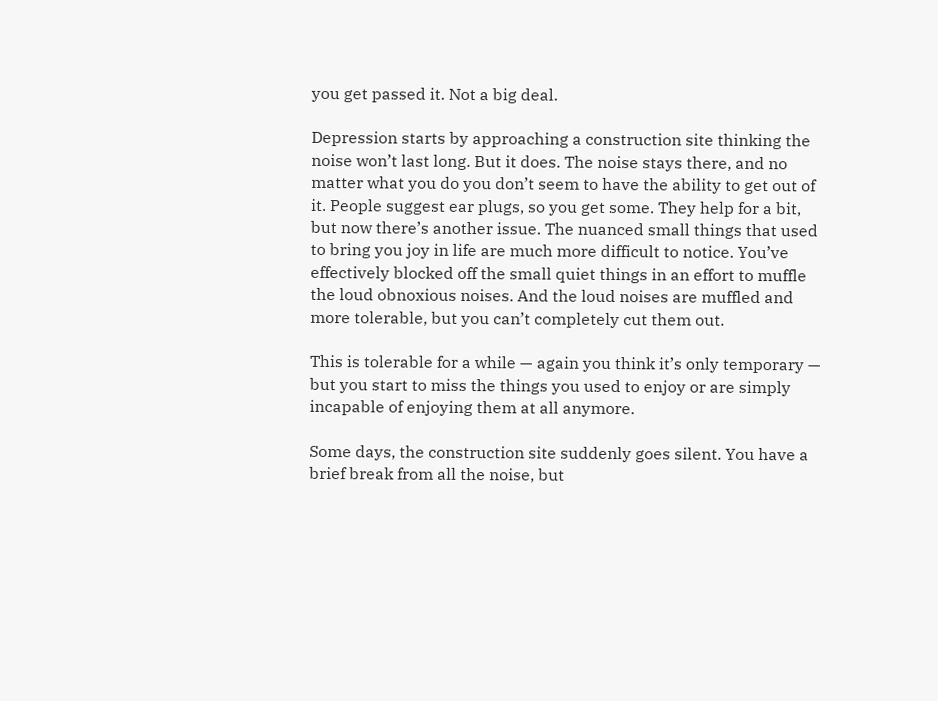you get passed it. Not a big deal.

Depression starts by approaching a construction site thinking the noise won’t last long. But it does. The noise stays there, and no matter what you do you don’t seem to have the ability to get out of it. People suggest ear plugs, so you get some. They help for a bit, but now there’s another issue. The nuanced small things that used to bring you joy in life are much more difficult to notice. You’ve effectively blocked off the small quiet things in an effort to muffle the loud obnoxious noises. And the loud noises are muffled and more tolerable, but you can’t completely cut them out.

This is tolerable for a while — again you think it’s only temporary — but you start to miss the things you used to enjoy or are simply incapable of enjoying them at all anymore.

Some days, the construction site suddenly goes silent. You have a brief break from all the noise, but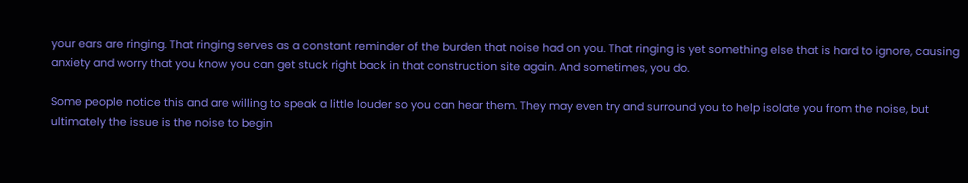your ears are ringing. That ringing serves as a constant reminder of the burden that noise had on you. That ringing is yet something else that is hard to ignore, causing anxiety and worry that you know you can get stuck right back in that construction site again. And sometimes, you do.

Some people notice this and are willing to speak a little louder so you can hear them. They may even try and surround you to help isolate you from the noise, but ultimately the issue is the noise to begin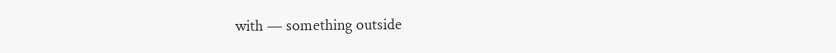with — something outside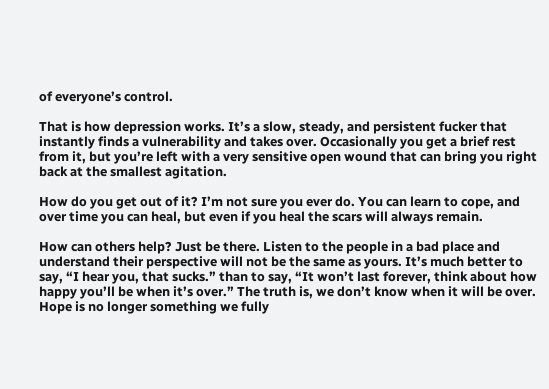of everyone’s control.

That is how depression works. It’s a slow, steady, and persistent fucker that instantly finds a vulnerability and takes over. Occasionally you get a brief rest from it, but you’re left with a very sensitive open wound that can bring you right back at the smallest agitation.

How do you get out of it? I’m not sure you ever do. You can learn to cope, and over time you can heal, but even if you heal the scars will always remain.

How can others help? Just be there. Listen to the people in a bad place and understand their perspective will not be the same as yours. It’s much better to say, “I hear you, that sucks.” than to say, “It won’t last forever, think about how happy you’ll be when it’s over.” The truth is, we don’t know when it will be over. Hope is no longer something we fully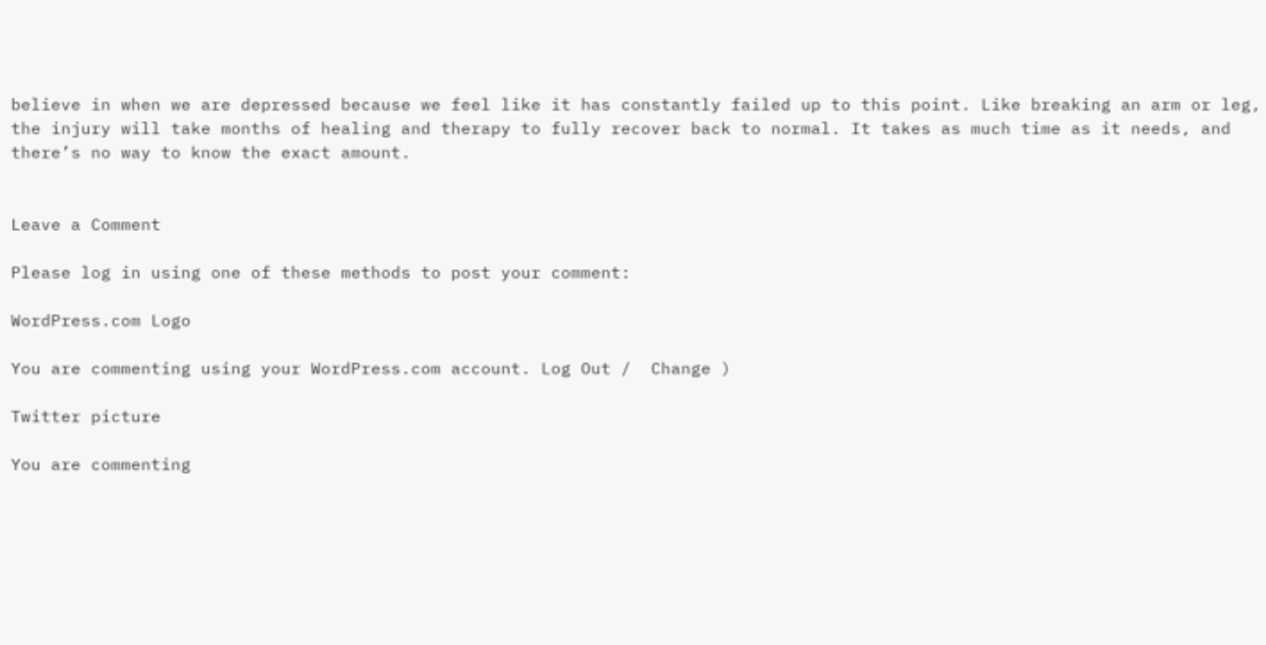believe in when we are depressed because we feel like it has constantly failed up to this point. Like breaking an arm or leg, the injury will take months of healing and therapy to fully recover back to normal. It takes as much time as it needs, and there’s no way to know the exact amount.


Leave a Comment

Please log in using one of these methods to post your comment:

WordPress.com Logo

You are commenting using your WordPress.com account. Log Out /  Change )

Twitter picture

You are commenting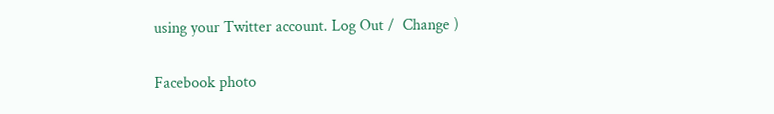using your Twitter account. Log Out /  Change )

Facebook photo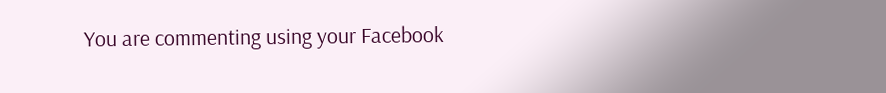You are commenting using your Facebook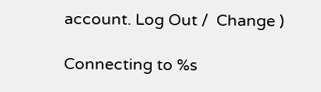account. Log Out /  Change )

Connecting to %s